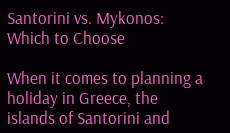Santorini vs. Mykonos: Which to Choose

When it comes to planning a holiday in Greece, the islands of Santorini and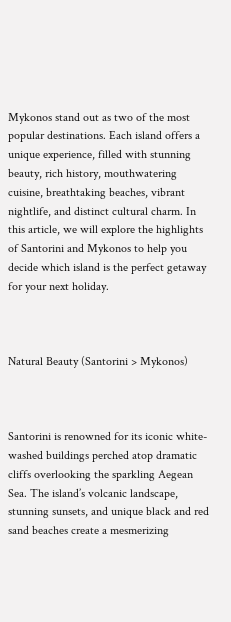Mykonos stand out as two of the most popular destinations. Each island offers a unique experience, filled with stunning beauty, rich history, mouthwatering cuisine, breathtaking beaches, vibrant nightlife, and distinct cultural charm. In this article, we will explore the highlights of Santorini and Mykonos to help you decide which island is the perfect getaway for your next holiday.



Natural Beauty (Santorini > Mykonos)



Santorini is renowned for its iconic white-washed buildings perched atop dramatic cliffs overlooking the sparkling Aegean Sea. The island’s volcanic landscape, stunning sunsets, and unique black and red sand beaches create a mesmerizing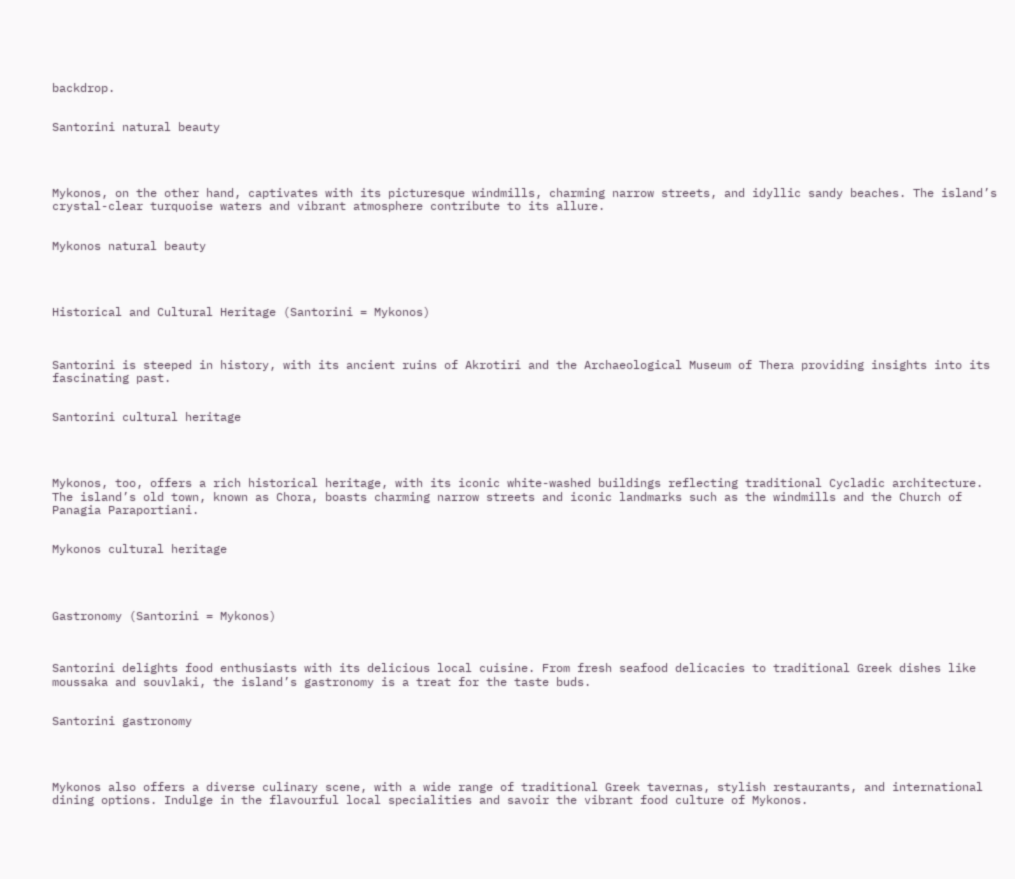backdrop.


Santorini natural beauty




Mykonos, on the other hand, captivates with its picturesque windmills, charming narrow streets, and idyllic sandy beaches. The island’s crystal-clear turquoise waters and vibrant atmosphere contribute to its allure.


Mykonos natural beauty




Historical and Cultural Heritage (Santorini = Mykonos)



Santorini is steeped in history, with its ancient ruins of Akrotiri and the Archaeological Museum of Thera providing insights into its fascinating past.


Santorini cultural heritage




Mykonos, too, offers a rich historical heritage, with its iconic white-washed buildings reflecting traditional Cycladic architecture. The island’s old town, known as Chora, boasts charming narrow streets and iconic landmarks such as the windmills and the Church of Panagia Paraportiani.


Mykonos cultural heritage




Gastronomy (Santorini = Mykonos)



Santorini delights food enthusiasts with its delicious local cuisine. From fresh seafood delicacies to traditional Greek dishes like moussaka and souvlaki, the island’s gastronomy is a treat for the taste buds.


Santorini gastronomy




Mykonos also offers a diverse culinary scene, with a wide range of traditional Greek tavernas, stylish restaurants, and international dining options. Indulge in the flavourful local specialities and savoir the vibrant food culture of Mykonos.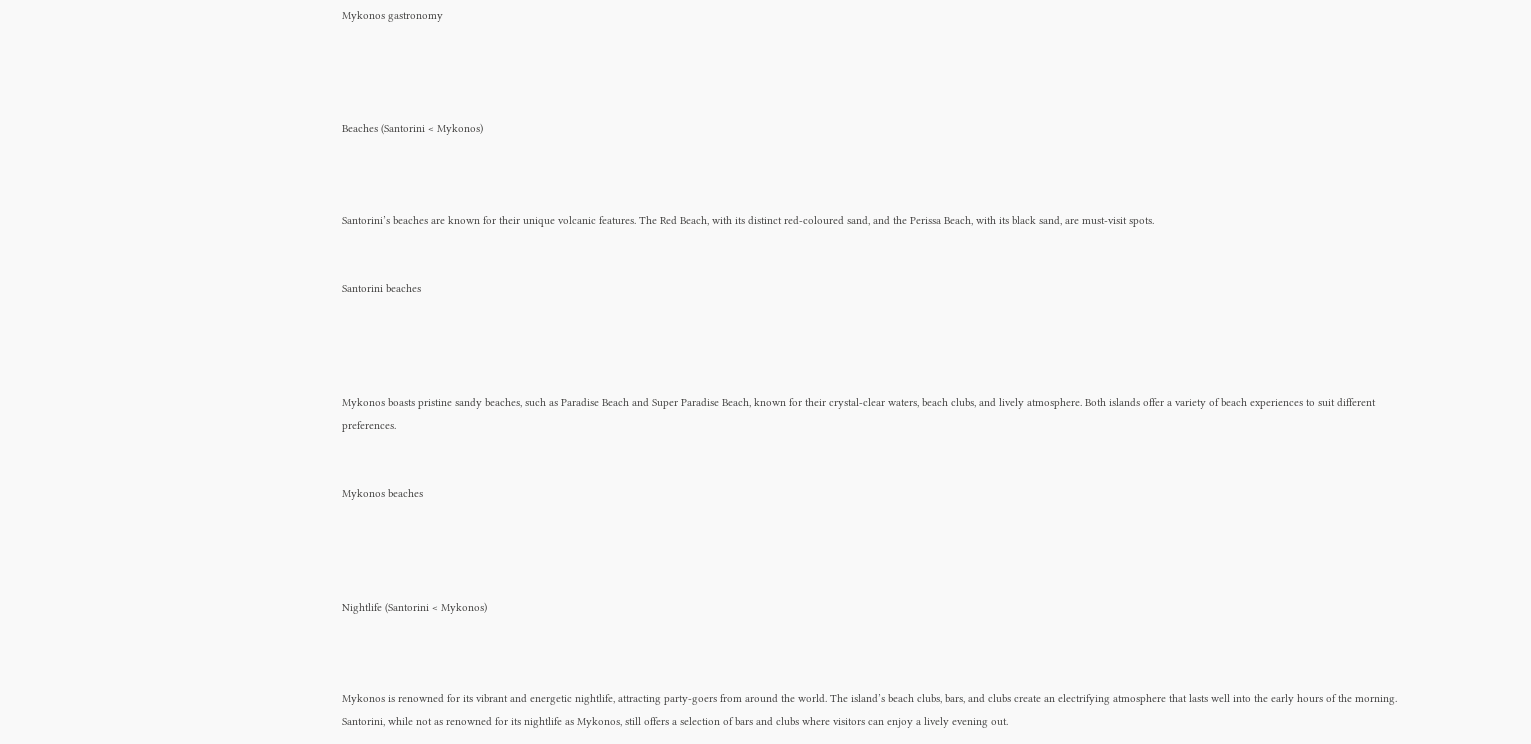Mykonos gastronomy




Beaches (Santorini < Mykonos)



Santorini’s beaches are known for their unique volcanic features. The Red Beach, with its distinct red-coloured sand, and the Perissa Beach, with its black sand, are must-visit spots.


Santorini beaches




Mykonos boasts pristine sandy beaches, such as Paradise Beach and Super Paradise Beach, known for their crystal-clear waters, beach clubs, and lively atmosphere. Both islands offer a variety of beach experiences to suit different preferences.


Mykonos beaches




Nightlife (Santorini < Mykonos)



Mykonos is renowned for its vibrant and energetic nightlife, attracting party-goers from around the world. The island’s beach clubs, bars, and clubs create an electrifying atmosphere that lasts well into the early hours of the morning. Santorini, while not as renowned for its nightlife as Mykonos, still offers a selection of bars and clubs where visitors can enjoy a lively evening out.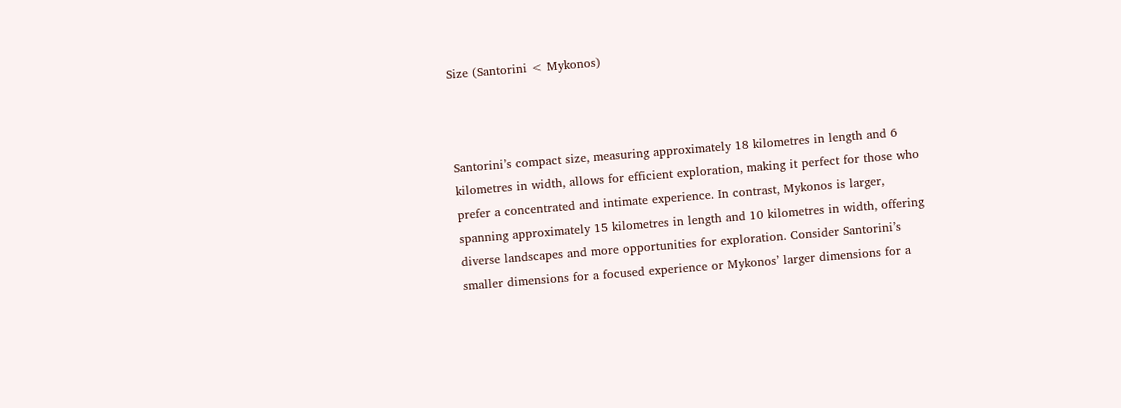Size (Santorini < Mykonos)



Santorini’s compact size, measuring approximately 18 kilometres in length and 6 kilometres in width, allows for efficient exploration, making it perfect for those who prefer a concentrated and intimate experience. In contrast, Mykonos is larger, spanning approximately 15 kilometres in length and 10 kilometres in width, offering diverse landscapes and more opportunities for exploration. Consider Santorini’s smaller dimensions for a focused experience or Mykonos’ larger dimensions for a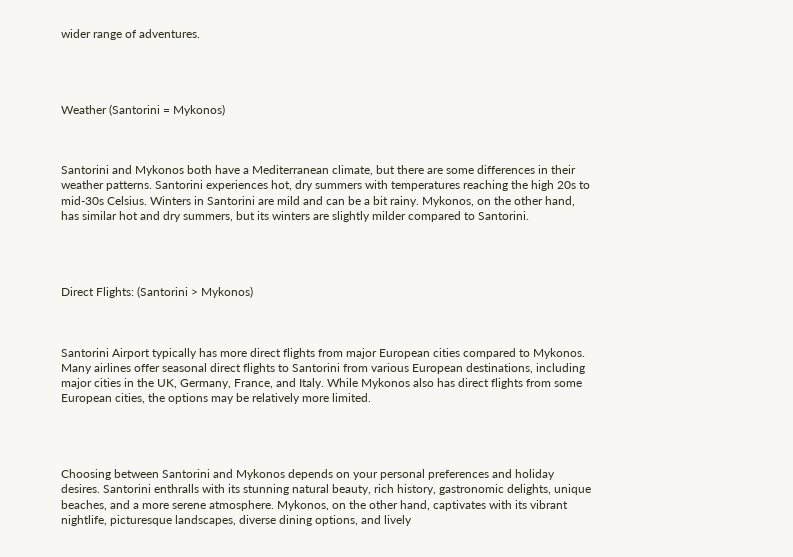wider range of adventures.




Weather (Santorini = Mykonos)



Santorini and Mykonos both have a Mediterranean climate, but there are some differences in their weather patterns. Santorini experiences hot, dry summers with temperatures reaching the high 20s to mid-30s Celsius. Winters in Santorini are mild and can be a bit rainy. Mykonos, on the other hand, has similar hot and dry summers, but its winters are slightly milder compared to Santorini.




Direct Flights: (Santorini > Mykonos)



Santorini Airport typically has more direct flights from major European cities compared to Mykonos. Many airlines offer seasonal direct flights to Santorini from various European destinations, including major cities in the UK, Germany, France, and Italy. While Mykonos also has direct flights from some European cities, the options may be relatively more limited.




Choosing between Santorini and Mykonos depends on your personal preferences and holiday desires. Santorini enthralls with its stunning natural beauty, rich history, gastronomic delights, unique beaches, and a more serene atmosphere. Mykonos, on the other hand, captivates with its vibrant nightlife, picturesque landscapes, diverse dining options, and lively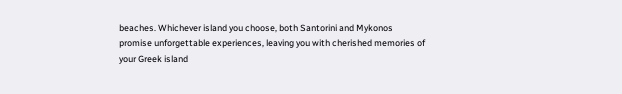beaches. Whichever island you choose, both Santorini and Mykonos promise unforgettable experiences, leaving you with cherished memories of your Greek island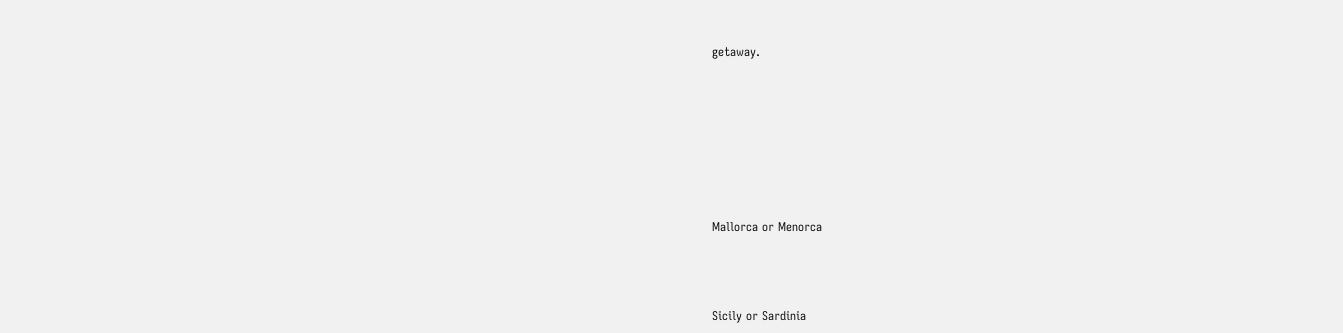getaway.









Mallorca or Menorca




Sicily or Sardinia